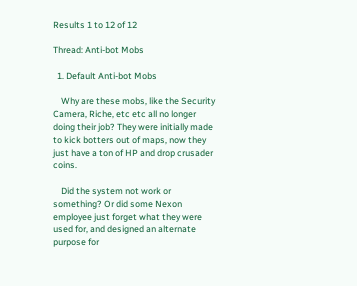Results 1 to 12 of 12

Thread: Anti-bot Mobs

  1. Default Anti-bot Mobs

    Why are these mobs, like the Security Camera, Riche, etc etc all no longer doing their job? They were initially made to kick botters out of maps, now they just have a ton of HP and drop crusader coins.

    Did the system not work or something? Or did some Nexon employee just forget what they were used for, and designed an alternate purpose for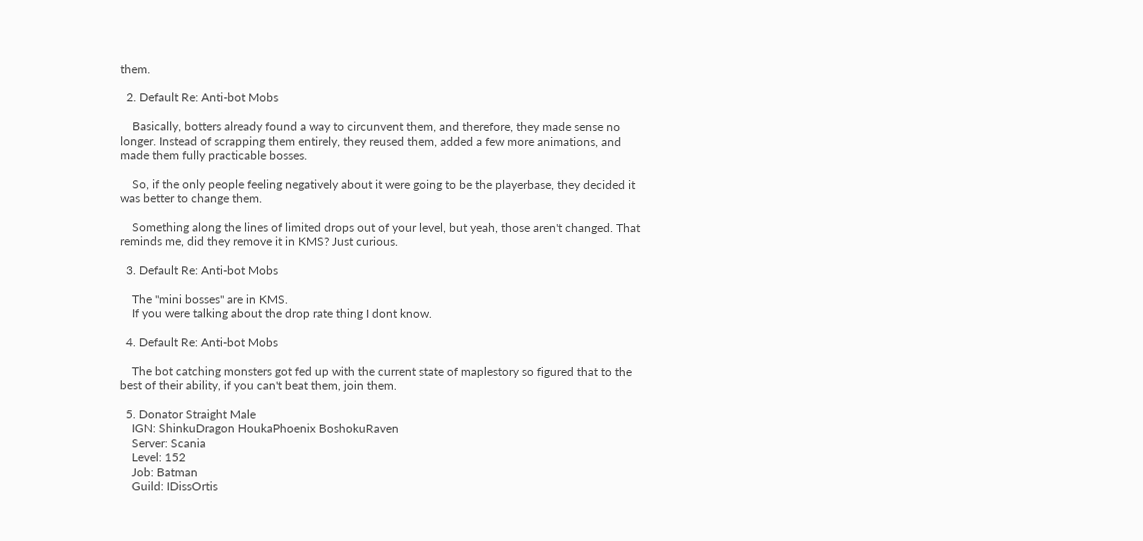them.

  2. Default Re: Anti-bot Mobs

    Basically, botters already found a way to circunvent them, and therefore, they made sense no longer. Instead of scrapping them entirely, they reused them, added a few more animations, and made them fully practicable bosses.

    So, if the only people feeling negatively about it were going to be the playerbase, they decided it was better to change them.

    Something along the lines of limited drops out of your level, but yeah, those aren't changed. That reminds me, did they remove it in KMS? Just curious.

  3. Default Re: Anti-bot Mobs

    The "mini bosses" are in KMS.
    If you were talking about the drop rate thing I dont know.

  4. Default Re: Anti-bot Mobs

    The bot catching monsters got fed up with the current state of maplestory so figured that to the best of their ability, if you can't beat them, join them.

  5. Donator Straight Male
    IGN: ShinkuDragon HoukaPhoenix BoshokuRaven
    Server: Scania
    Level: 152
    Job: Batman
    Guild: IDissOrtis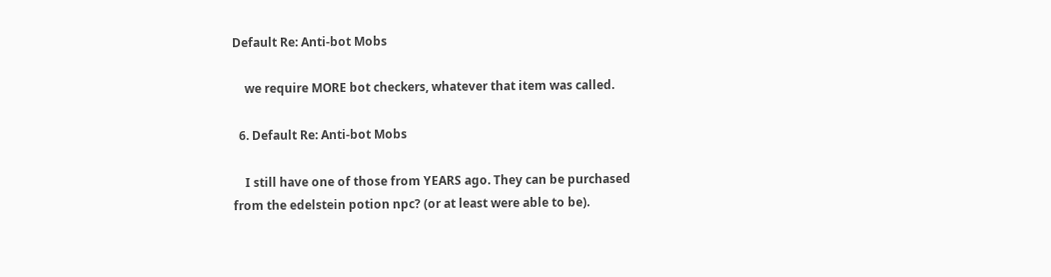Default Re: Anti-bot Mobs

    we require MORE bot checkers, whatever that item was called.

  6. Default Re: Anti-bot Mobs

    I still have one of those from YEARS ago. They can be purchased from the edelstein potion npc? (or at least were able to be).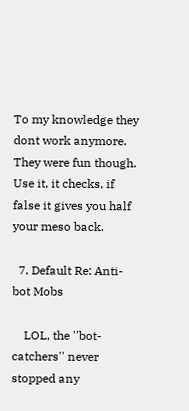To my knowledge they dont work anymore. They were fun though. Use it, it checks, if false it gives you half your meso back.

  7. Default Re: Anti-bot Mobs

    LOL, the ''bot-catchers'' never stopped any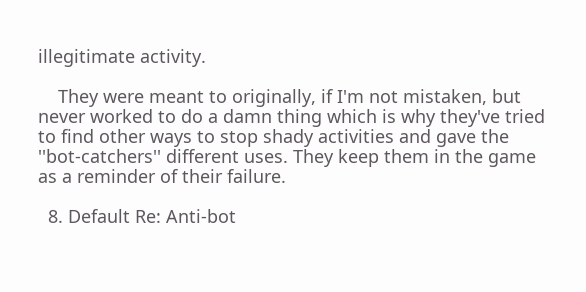illegitimate activity.

    They were meant to originally, if I'm not mistaken, but never worked to do a damn thing which is why they've tried to find other ways to stop shady activities and gave the ''bot-catchers'' different uses. They keep them in the game as a reminder of their failure.

  8. Default Re: Anti-bot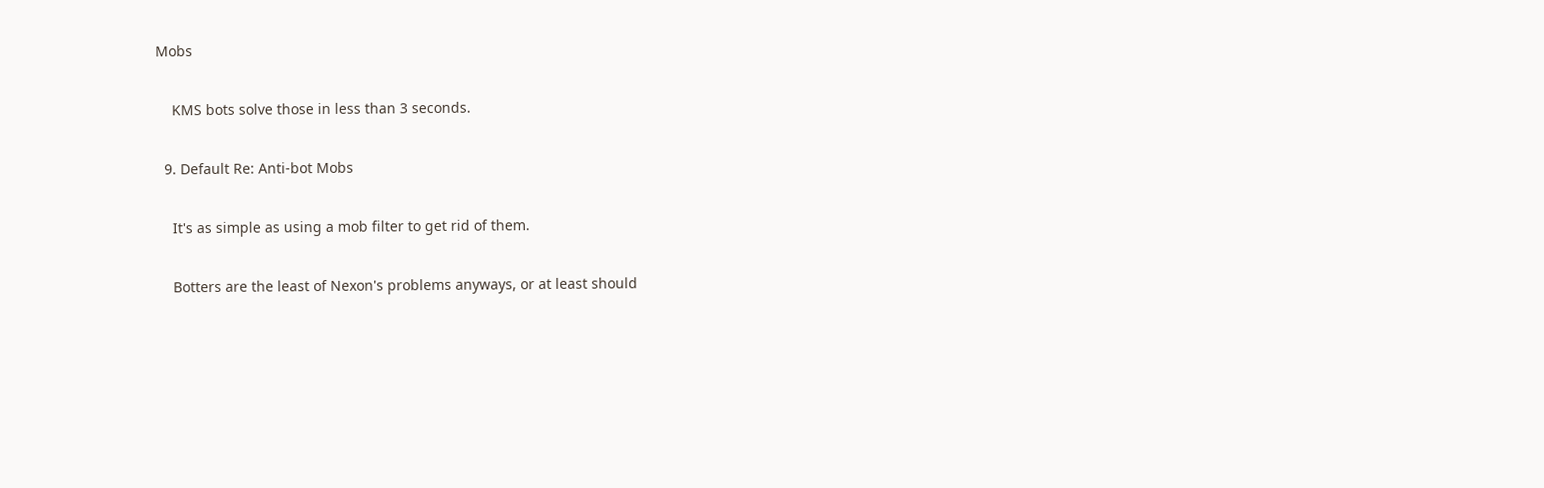Mobs

    KMS bots solve those in less than 3 seconds.

  9. Default Re: Anti-bot Mobs

    It's as simple as using a mob filter to get rid of them.

    Botters are the least of Nexon's problems anyways, or at least should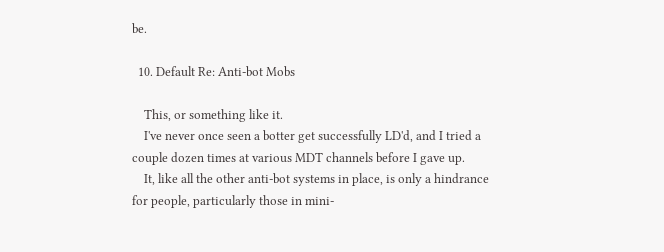be.

  10. Default Re: Anti-bot Mobs

    This, or something like it.
    I've never once seen a botter get successfully LD'd, and I tried a couple dozen times at various MDT channels before I gave up.
    It, like all the other anti-bot systems in place, is only a hindrance for people, particularly those in mini-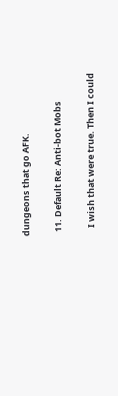dungeons that go AFK.

  11. Default Re: Anti-bot Mobs

    I wish that were true. Then I could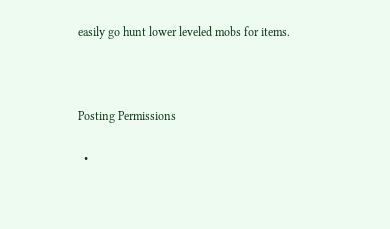easily go hunt lower leveled mobs for items.



Posting Permissions

  •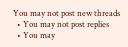You may not post new threads
  • You may not post replies
  • You may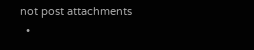not post attachments
  •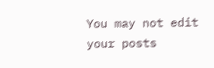You may not edit your posts